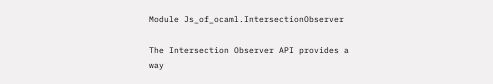Module Js_of_ocaml.IntersectionObserver

The Intersection Observer API provides a way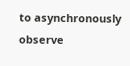to asynchronously observe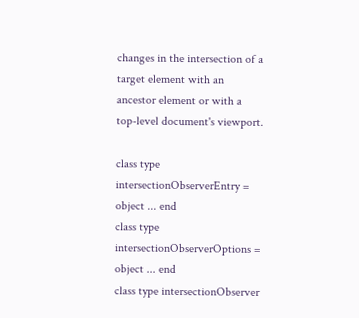changes in the intersection of a target element with an ancestor element or with a top-level document's viewport.

class type intersectionObserverEntry = object ... end
class type intersectionObserverOptions = object ... end
class type intersectionObserver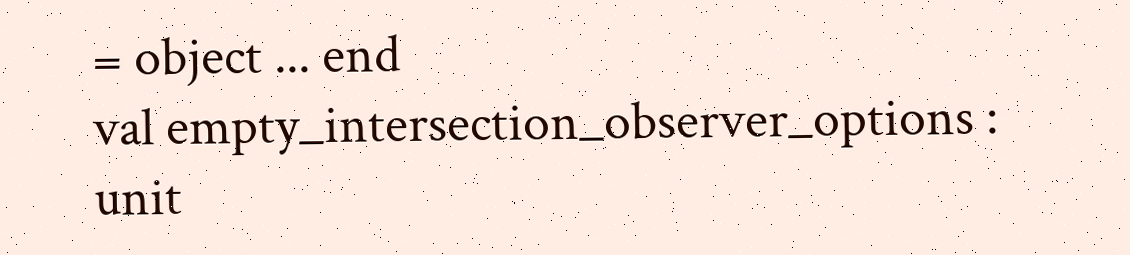= object ... end
val empty_intersection_observer_options : unit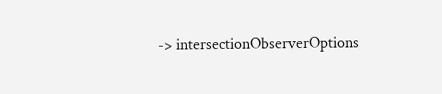-> intersectionObserverOptions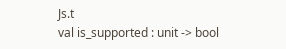Js.t
val is_supported : unit -> bool